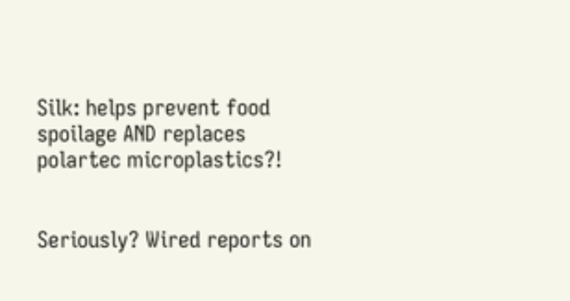Silk: helps prevent food spoilage AND replaces polartec microplastics?!


Seriously? Wired reports on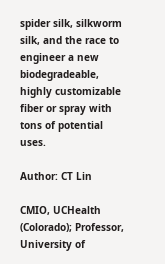spider silk, silkworm silk, and the race to engineer a new biodegradeable, highly customizable fiber or spray with tons of potential uses.

Author: CT Lin

CMIO, UCHealth (Colorado); Professor, University of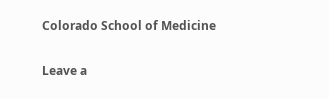Colorado School of Medicine

Leave a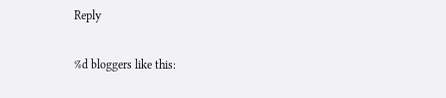Reply

%d bloggers like this: